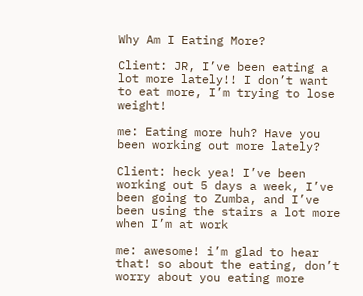Why Am I Eating More?

Client: JR, I’ve been eating a lot more lately!! I don’t want to eat more, I’m trying to lose weight!

me: Eating more huh? Have you been working out more lately?

Client: heck yea! I’ve been working out 5 days a week, I’ve been going to Zumba, and I’ve been using the stairs a lot more when I’m at work

me: awesome! i’m glad to hear that! so about the eating, don’t worry about you eating more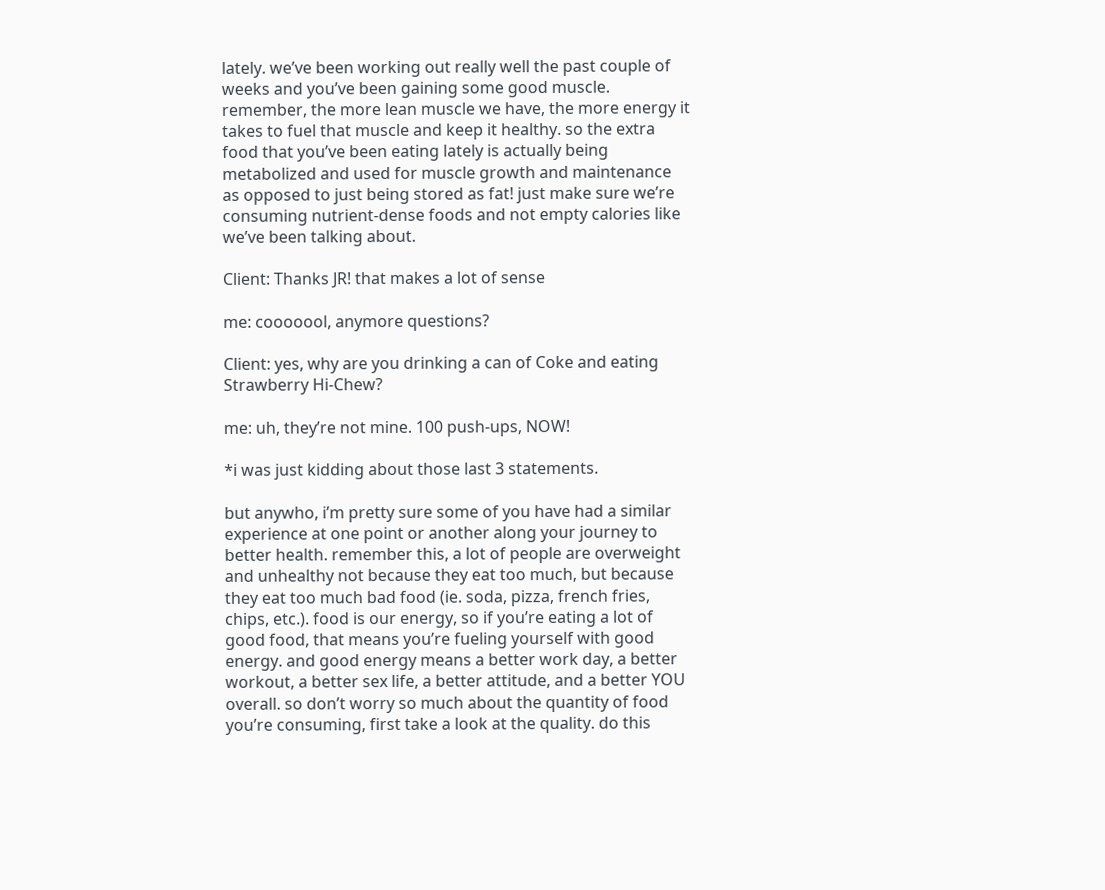lately. we’ve been working out really well the past couple of weeks and you’ve been gaining some good muscle. remember, the more lean muscle we have, the more energy it takes to fuel that muscle and keep it healthy. so the extra food that you’ve been eating lately is actually being metabolized and used for muscle growth and maintenance as opposed to just being stored as fat! just make sure we’re consuming nutrient-dense foods and not empty calories like we’ve been talking about.

Client: Thanks JR! that makes a lot of sense

me: cooooool, anymore questions?

Client: yes, why are you drinking a can of Coke and eating Strawberry Hi-Chew?

me: uh, they’re not mine. 100 push-ups, NOW!

*i was just kidding about those last 3 statements.

but anywho, i’m pretty sure some of you have had a similar experience at one point or another along your journey to better health. remember this, a lot of people are overweight and unhealthy not because they eat too much, but because they eat too much bad food (ie. soda, pizza, french fries, chips, etc.). food is our energy, so if you’re eating a lot of good food, that means you’re fueling yourself with good energy. and good energy means a better work day, a better workout, a better sex life, a better attitude, and a better YOU overall. so don’t worry so much about the quantity of food you’re consuming, first take a look at the quality. do this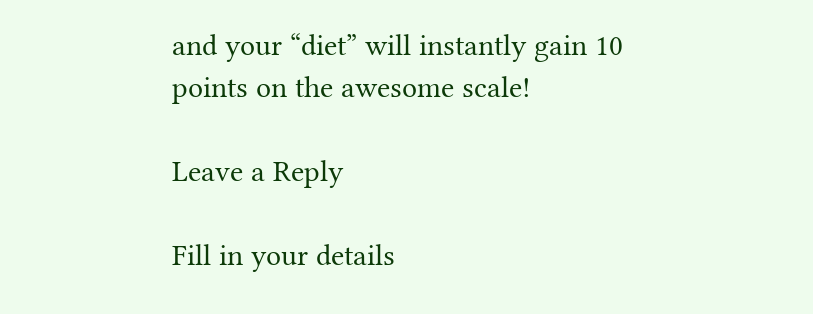and your “diet” will instantly gain 10 points on the awesome scale!

Leave a Reply

Fill in your details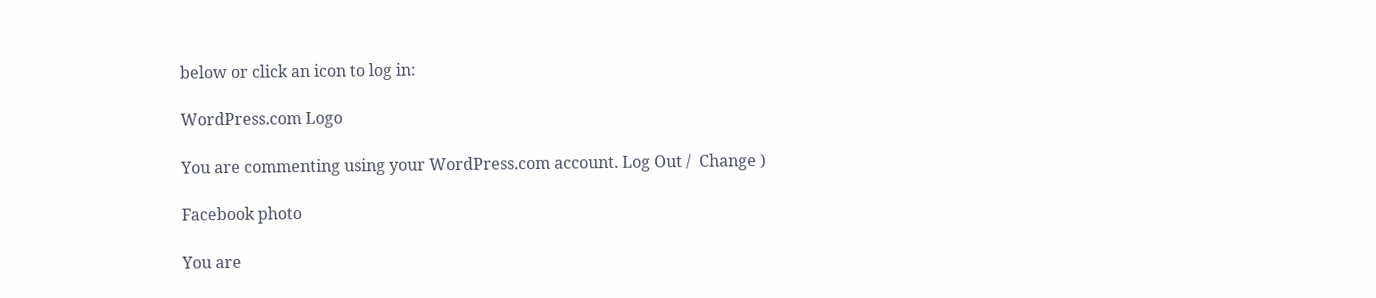below or click an icon to log in:

WordPress.com Logo

You are commenting using your WordPress.com account. Log Out /  Change )

Facebook photo

You are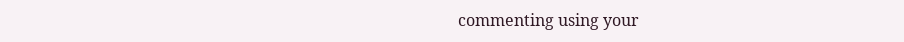commenting using your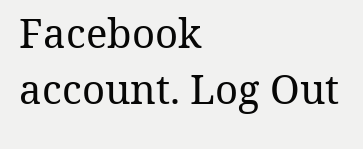Facebook account. Log Out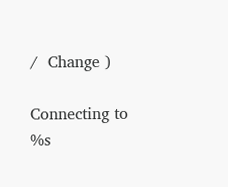/  Change )

Connecting to %s